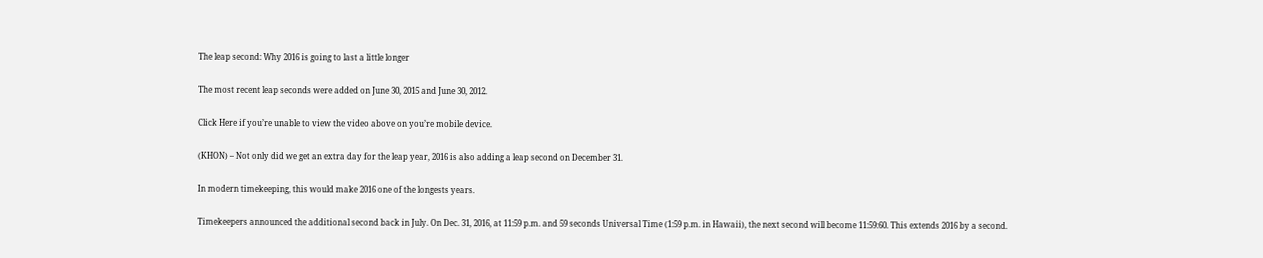The leap second: Why 2016 is going to last a little longer

The most recent leap seconds were added on June 30, 2015 and June 30, 2012.

Click Here if you’re unable to view the video above on you’re mobile device.

(KHON) – Not only did we get an extra day for the leap year, 2016 is also adding a leap second on December 31.

In modern timekeeping, this would make 2016 one of the longests years.

Timekeepers announced the additional second back in July. On Dec. 31, 2016, at 11:59 p.m. and 59 seconds Universal Time (1:59 p.m. in Hawaii), the next second will become 11:59:60. This extends 2016 by a second.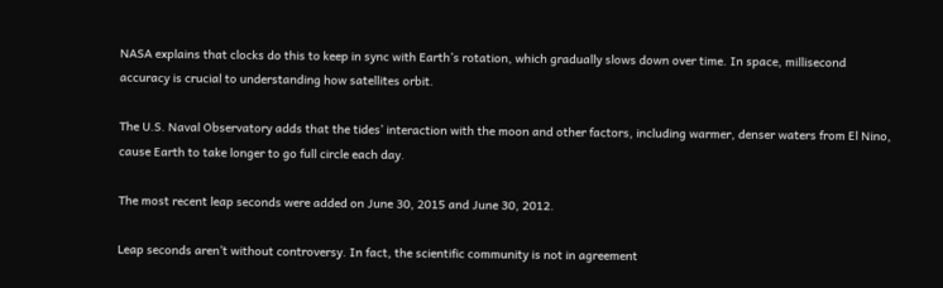NASA explains that clocks do this to keep in sync with Earth’s rotation, which gradually slows down over time. In space, millisecond accuracy is crucial to understanding how satellites orbit.

The U.S. Naval Observatory adds that the tides’ interaction with the moon and other factors, including warmer, denser waters from El Nino, cause Earth to take longer to go full circle each day.

The most recent leap seconds were added on June 30, 2015 and June 30, 2012.

Leap seconds aren’t without controversy. In fact, the scientific community is not in agreement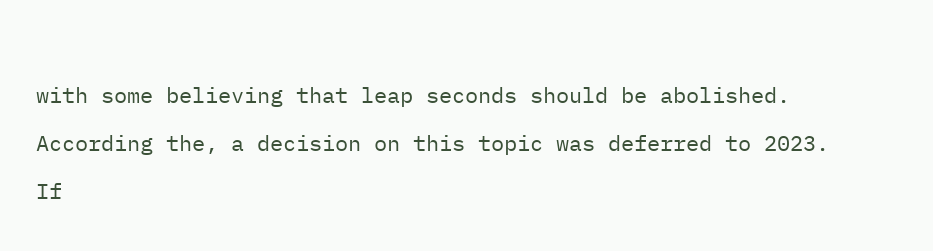with some believing that leap seconds should be abolished.

According the, a decision on this topic was deferred to 2023.

If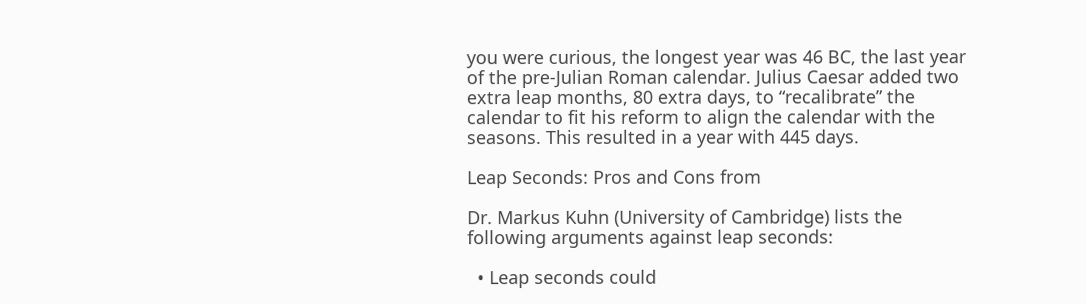you were curious, the longest year was 46 BC, the last year of the pre-Julian Roman calendar. Julius Caesar added two extra leap months, 80 extra days, to “recalibrate” the calendar to fit his reform to align the calendar with the seasons. This resulted in a year with 445 days.

Leap Seconds: Pros and Cons from

Dr. Markus Kuhn (University of Cambridge) lists the following arguments against leap seconds:

  • Leap seconds could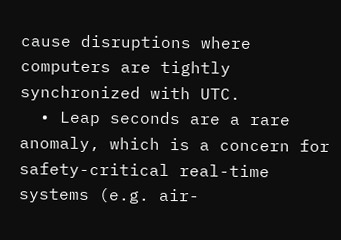cause disruptions where computers are tightly synchronized with UTC.
  • Leap seconds are a rare anomaly, which is a concern for safety-critical real-time systems (e.g. air-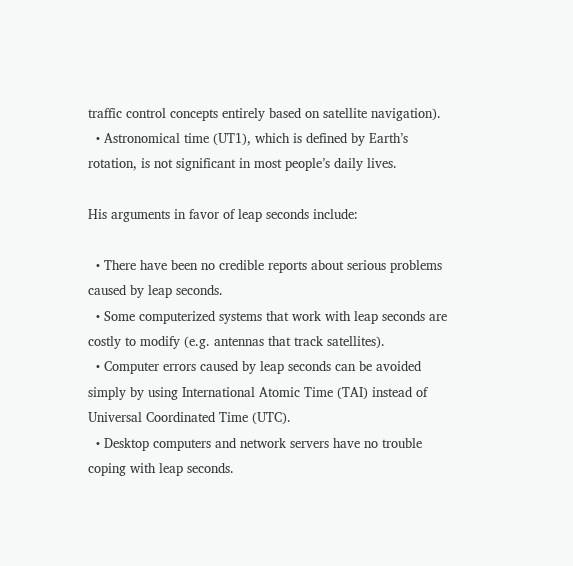traffic control concepts entirely based on satellite navigation).
  • Astronomical time (UT1), which is defined by Earth’s rotation, is not significant in most people’s daily lives.

His arguments in favor of leap seconds include:

  • There have been no credible reports about serious problems caused by leap seconds.
  • Some computerized systems that work with leap seconds are costly to modify (e.g. antennas that track satellites).
  • Computer errors caused by leap seconds can be avoided simply by using International Atomic Time (TAI) instead of Universal Coordinated Time (UTC).
  • Desktop computers and network servers have no trouble coping with leap seconds.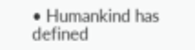• Humankind has defined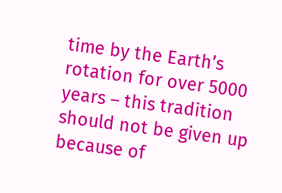time by the Earth’s rotation for over 5000 years – this tradition should not be given up because of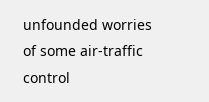unfounded worries of some air-traffic control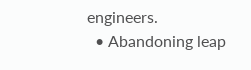engineers.
  • Abandoning leap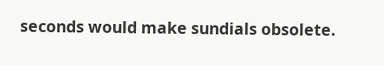seconds would make sundials obsolete.